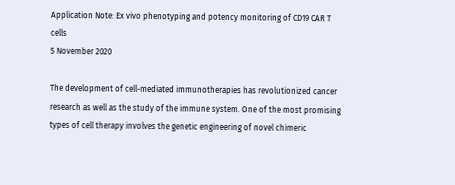Application Note: Ex vivo phenotyping and potency monitoring of CD19 CAR T cells
5 November 2020

The development of cell-mediated immunotherapies has revolutionized cancer research as well as the study of the immune system. One of the most promising types of cell therapy involves the genetic engineering of novel chimeric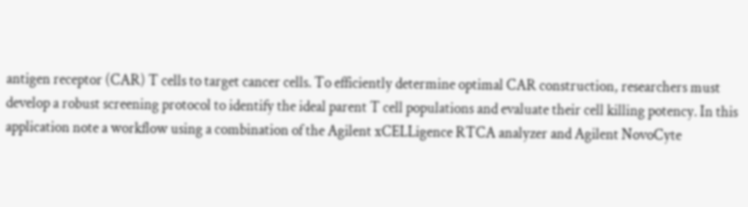antigen receptor (CAR) T cells to target cancer cells. To efficiently determine optimal CAR construction, researchers must develop a robust screening protocol to identify the ideal parent T cell populations and evaluate their cell killing potency. In this application note a workflow using a combination of the Agilent xCELLigence RTCA analyzer and Agilent NovoCyte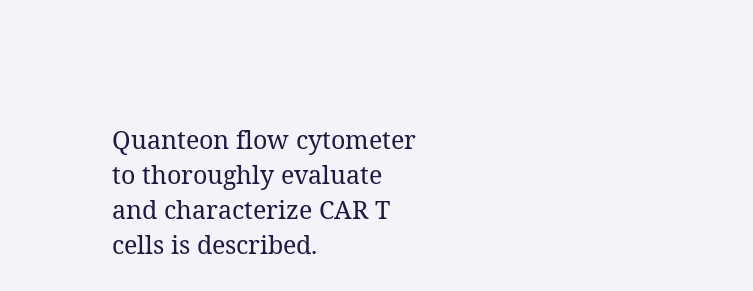Quanteon flow cytometer to thoroughly evaluate and characterize CAR T cells is described.